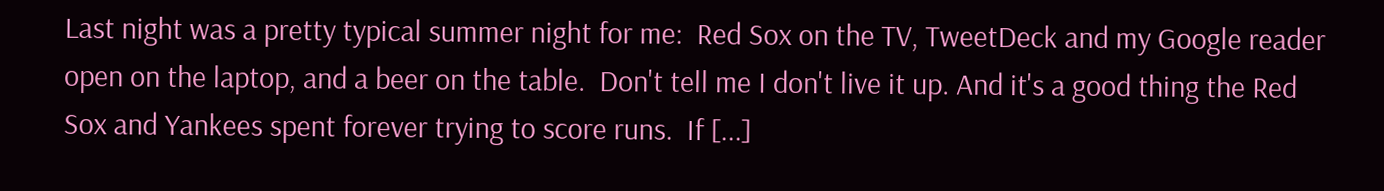Last night was a pretty typical summer night for me:  Red Sox on the TV, TweetDeck and my Google reader open on the laptop, and a beer on the table.  Don't tell me I don't live it up. And it's a good thing the Red Sox and Yankees spent forever trying to score runs.  If [...]